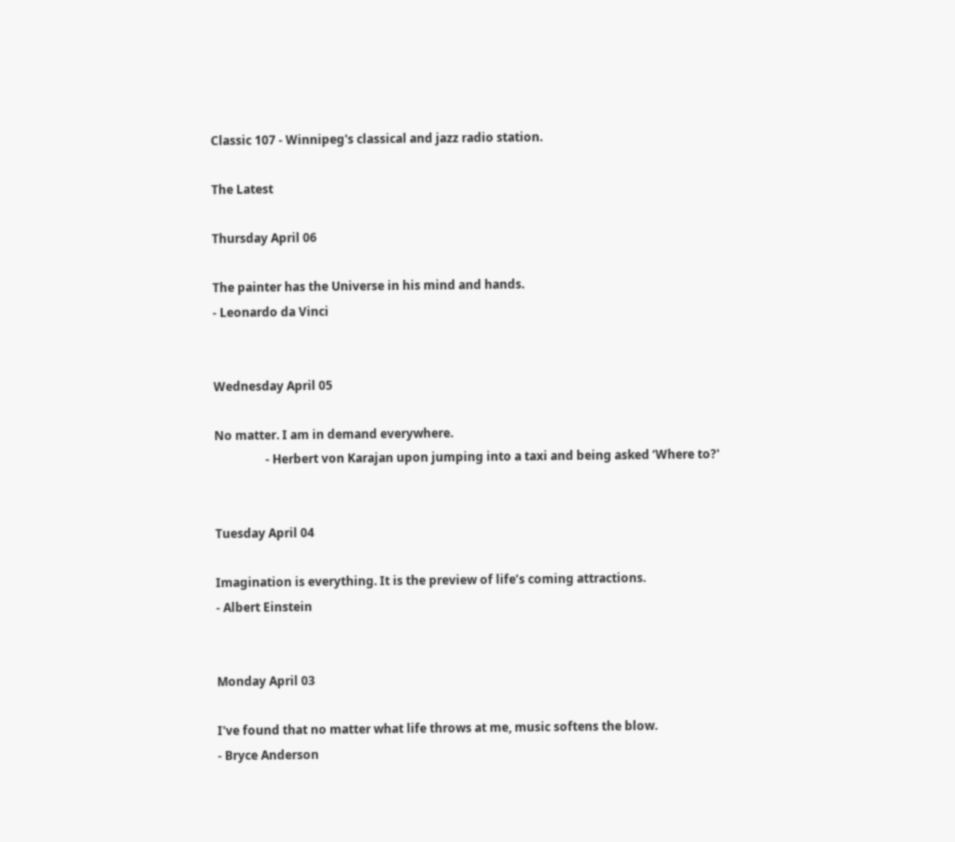Classic 107 - Winnipeg's classical and jazz radio station.

The Latest

Thursday April 06

The painter has the Universe in his mind and hands.
- Leonardo da Vinci


Wednesday April 05

No matter. I am in demand everywhere.
                 - Herbert von Karajan upon jumping into a taxi and being asked ‘Where to?'


Tuesday April 04

Imagination is everything. It is the preview of life’s coming attractions.
- Albert Einstein


Monday April 03

I've found that no matter what life throws at me, music softens the blow.
- Bryce Anderson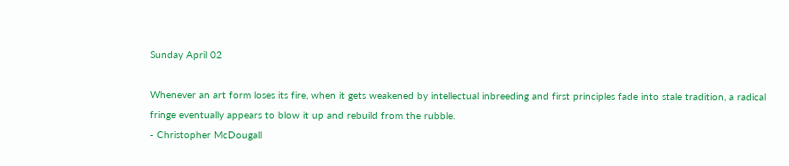Sunday April 02

Whenever an art form loses its fire, when it gets weakened by intellectual inbreeding and first principles fade into stale tradition, a radical fringe eventually appears to blow it up and rebuild from the rubble.
- Christopher McDougall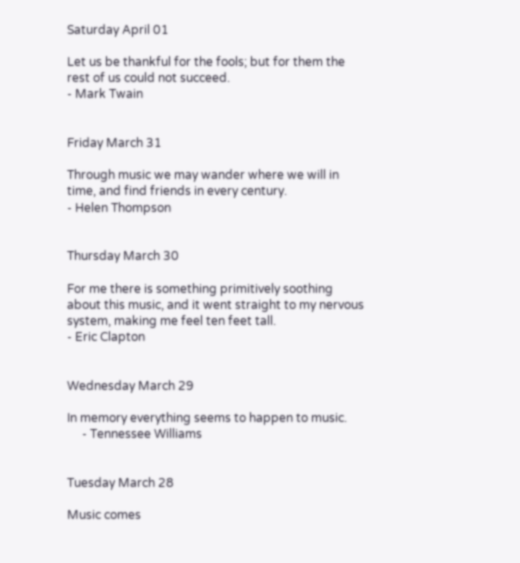Saturday April 01

Let us be thankful for the fools; but for them the rest of us could not succeed.
- Mark Twain


Friday March 31

Through music we may wander where we will in time, and find friends in every century.
- Helen Thompson


Thursday March 30

For me there is something primitively soothing about this music, and it went straight to my nervous system, making me feel ten feet tall.
- Eric Clapton


Wednesday March 29

In memory everything seems to happen to music.
     - Tennessee Williams


Tuesday March 28

Music comes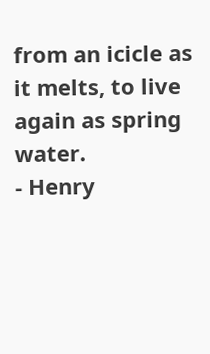from an icicle as it melts, to live again as spring water.
- Henry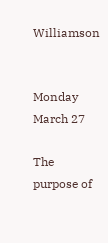Williamson


Monday March 27

The purpose of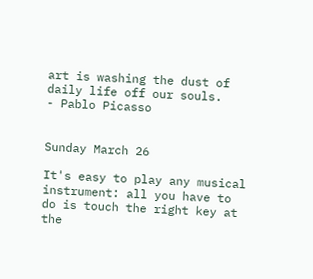art is washing the dust of daily life off our souls.
- Pablo Picasso


Sunday March 26

It's easy to play any musical instrument: all you have to do is touch the right key at the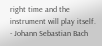right time and the instrument will play itself.
- Johann Sebastian Bach